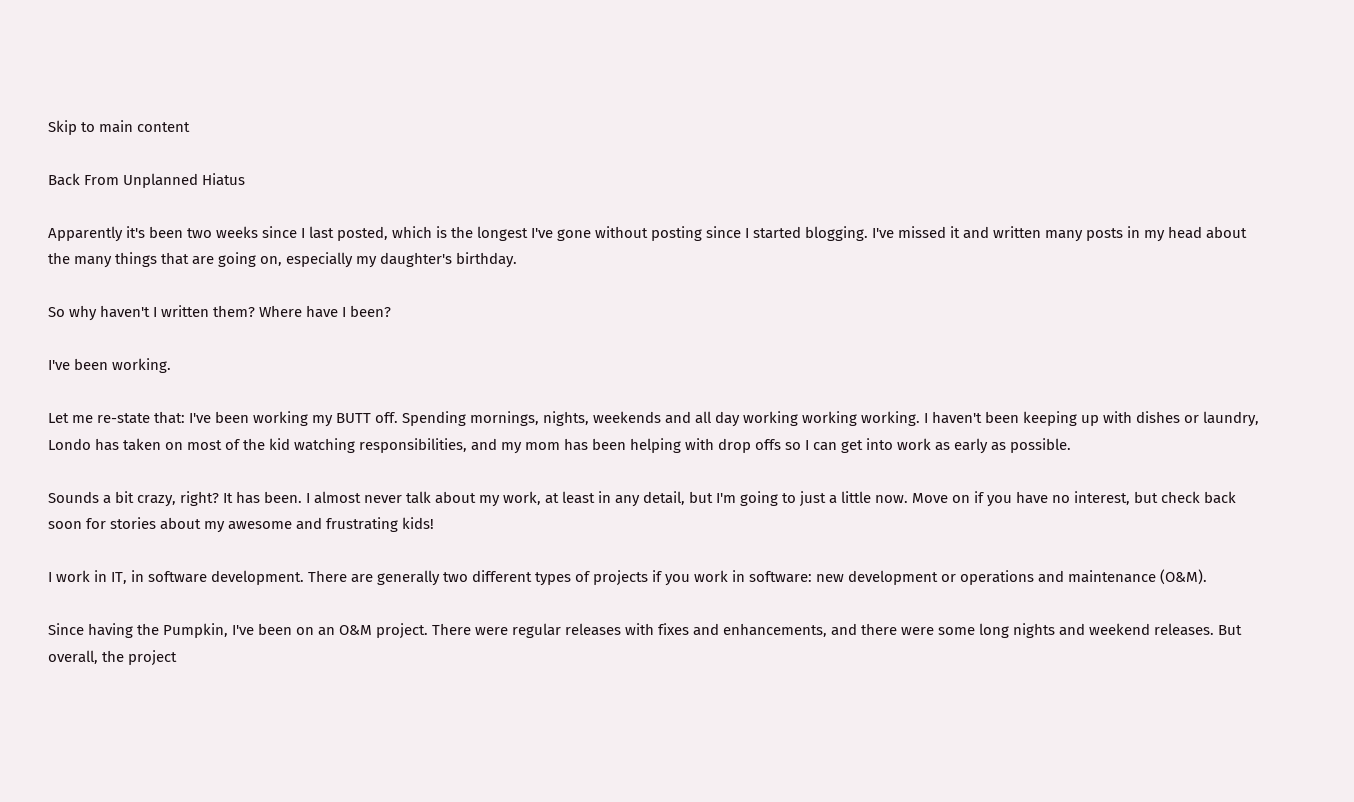Skip to main content

Back From Unplanned Hiatus

Apparently it's been two weeks since I last posted, which is the longest I've gone without posting since I started blogging. I've missed it and written many posts in my head about the many things that are going on, especially my daughter's birthday.

So why haven't I written them? Where have I been?

I've been working.

Let me re-state that: I've been working my BUTT off. Spending mornings, nights, weekends and all day working working working. I haven't been keeping up with dishes or laundry, Londo has taken on most of the kid watching responsibilities, and my mom has been helping with drop offs so I can get into work as early as possible.

Sounds a bit crazy, right? It has been. I almost never talk about my work, at least in any detail, but I'm going to just a little now. Move on if you have no interest, but check back soon for stories about my awesome and frustrating kids!

I work in IT, in software development. There are generally two different types of projects if you work in software: new development or operations and maintenance (O&M).

Since having the Pumpkin, I've been on an O&M project. There were regular releases with fixes and enhancements, and there were some long nights and weekend releases. But overall, the project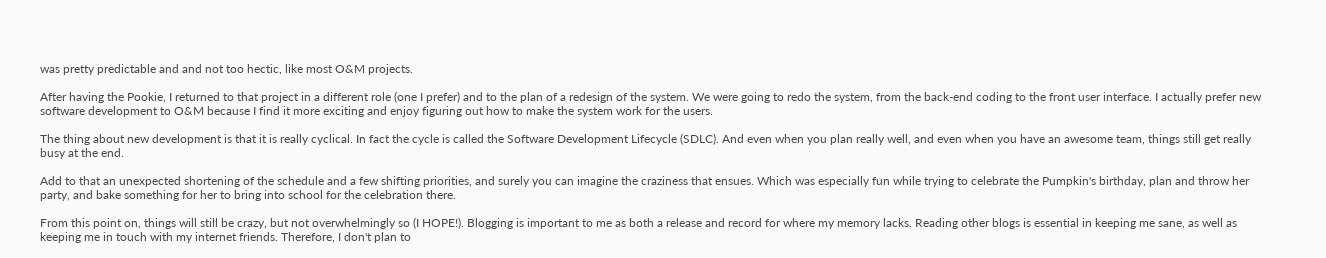was pretty predictable and and not too hectic, like most O&M projects.

After having the Pookie, I returned to that project in a different role (one I prefer) and to the plan of a redesign of the system. We were going to redo the system, from the back-end coding to the front user interface. I actually prefer new software development to O&M because I find it more exciting and enjoy figuring out how to make the system work for the users.

The thing about new development is that it is really cyclical. In fact the cycle is called the Software Development Lifecycle (SDLC). And even when you plan really well, and even when you have an awesome team, things still get really busy at the end.

Add to that an unexpected shortening of the schedule and a few shifting priorities, and surely you can imagine the craziness that ensues. Which was especially fun while trying to celebrate the Pumpkin's birthday, plan and throw her party, and bake something for her to bring into school for the celebration there.

From this point on, things will still be crazy, but not overwhelmingly so (I HOPE!). Blogging is important to me as both a release and record for where my memory lacks. Reading other blogs is essential in keeping me sane, as well as keeping me in touch with my internet friends. Therefore, I don't plan to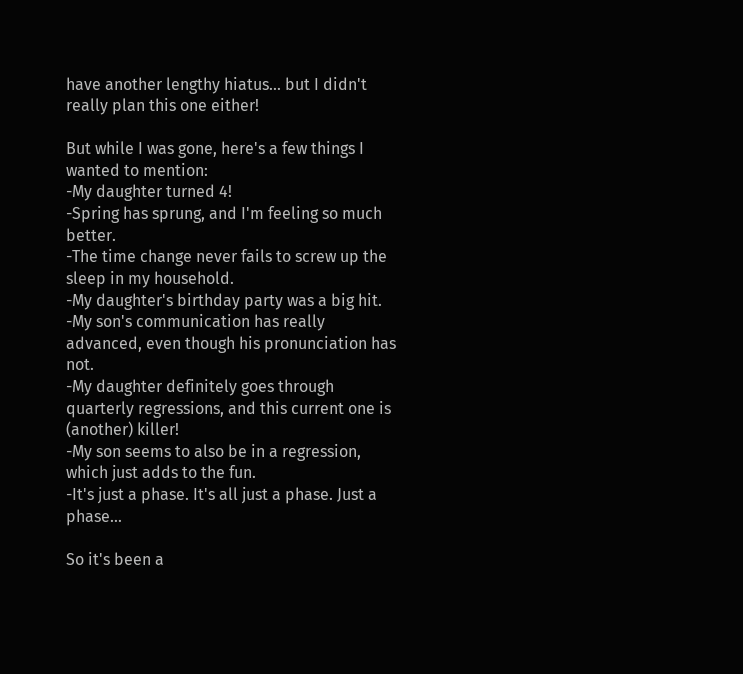have another lengthy hiatus... but I didn't really plan this one either!

But while I was gone, here's a few things I wanted to mention:
-My daughter turned 4!
-Spring has sprung, and I'm feeling so much better.
-The time change never fails to screw up the sleep in my household.
-My daughter's birthday party was a big hit.
-My son's communication has really advanced, even though his pronunciation has not.
-My daughter definitely goes through quarterly regressions, and this current one is (another) killer!
-My son seems to also be in a regression, which just adds to the fun.
-It's just a phase. It's all just a phase. Just a phase...

So it's been a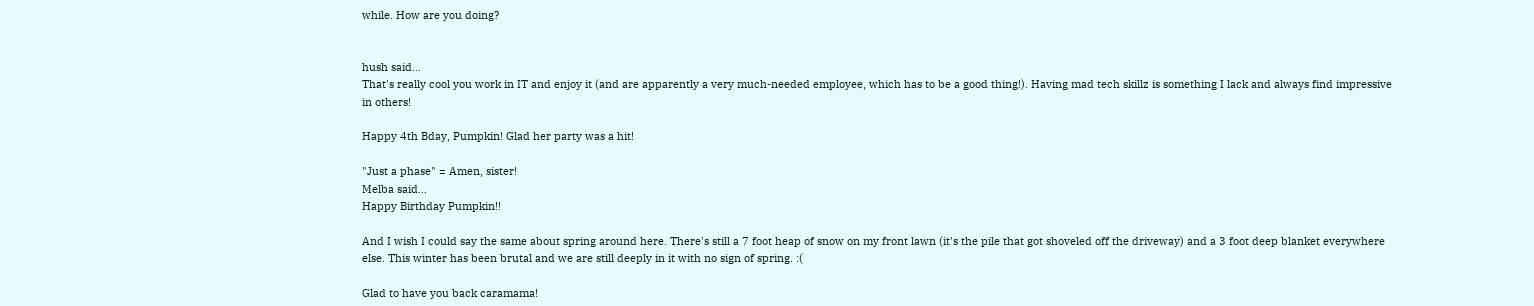while. How are you doing?


hush said…
That's really cool you work in IT and enjoy it (and are apparently a very much-needed employee, which has to be a good thing!). Having mad tech skillz is something I lack and always find impressive in others!

Happy 4th Bday, Pumpkin! Glad her party was a hit!

"Just a phase" = Amen, sister!
Melba said…
Happy Birthday Pumpkin!!

And I wish I could say the same about spring around here. There's still a 7 foot heap of snow on my front lawn (it's the pile that got shoveled off the driveway) and a 3 foot deep blanket everywhere else. This winter has been brutal and we are still deeply in it with no sign of spring. :(

Glad to have you back caramama!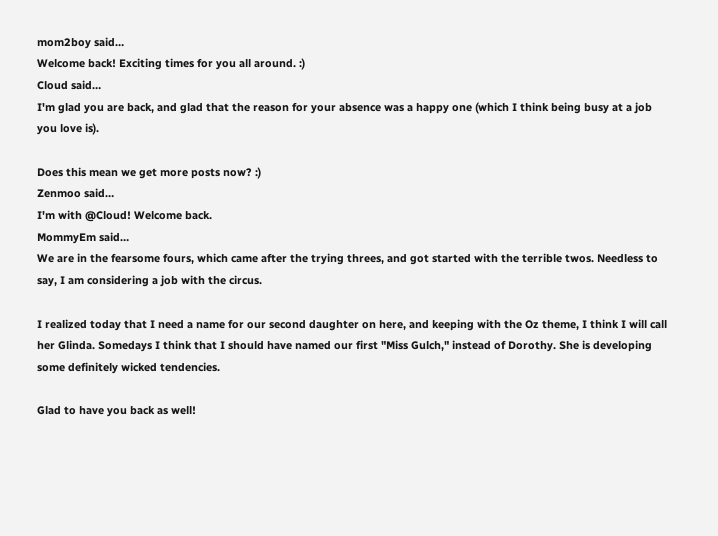mom2boy said…
Welcome back! Exciting times for you all around. :)
Cloud said…
I'm glad you are back, and glad that the reason for your absence was a happy one (which I think being busy at a job you love is).

Does this mean we get more posts now? :)
Zenmoo said…
I'm with @Cloud! Welcome back.
MommyEm said…
We are in the fearsome fours, which came after the trying threes, and got started with the terrible twos. Needless to say, I am considering a job with the circus.

I realized today that I need a name for our second daughter on here, and keeping with the Oz theme, I think I will call her Glinda. Somedays I think that I should have named our first "Miss Gulch," instead of Dorothy. She is developing some definitely wicked tendencies.

Glad to have you back as well!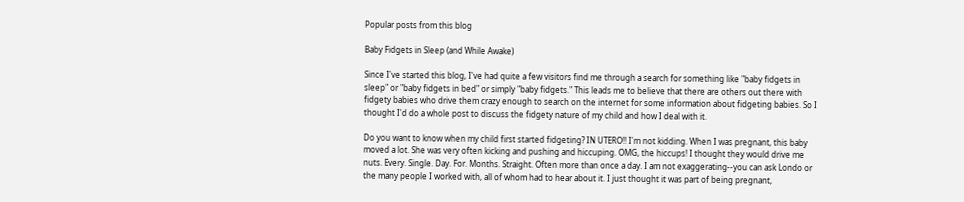Popular posts from this blog

Baby Fidgets in Sleep (and While Awake)

Since I've started this blog, I've had quite a few visitors find me through a search for something like "baby fidgets in sleep" or "baby fidgets in bed" or simply "baby fidgets." This leads me to believe that there are others out there with fidgety babies who drive them crazy enough to search on the internet for some information about fidgeting babies. So I thought I'd do a whole post to discuss the fidgety nature of my child and how I deal with it.

Do you want to know when my child first started fidgeting? IN UTERO!! I'm not kidding. When I was pregnant, this baby moved a lot. She was very often kicking and pushing and hiccuping. OMG, the hiccups! I thought they would drive me nuts. Every. Single. Day. For. Months. Straight. Often more than once a day. I am not exaggerating--you can ask Londo or the many people I worked with, all of whom had to hear about it. I just thought it was part of being pregnant,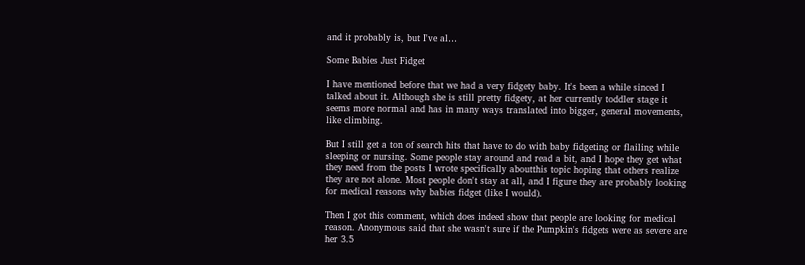and it probably is, but I've al…

Some Babies Just Fidget

I have mentioned before that we had a very fidgety baby. It's been a while sinced I talked about it. Although she is still pretty fidgety, at her currently toddler stage it seems more normal and has in many ways translated into bigger, general movements, like climbing.

But I still get a ton of search hits that have to do with baby fidgeting or flailing while sleeping or nursing. Some people stay around and read a bit, and I hope they get what they need from the posts I wrote specifically aboutthis topic hoping that others realize they are not alone. Most people don't stay at all, and I figure they are probably looking for medical reasons why babies fidget (like I would).

Then I got this comment, which does indeed show that people are looking for medical reason. Anonymous said that she wasn't sure if the Pumpkin's fidgets were as severe are her 3.5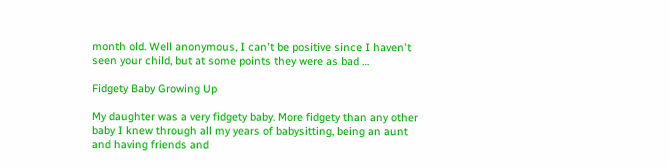month old. Well anonymous, I can't be positive since I haven't seen your child, but at some points they were as bad …

Fidgety Baby Growing Up

My daughter was a very fidgety baby. More fidgety than any other baby I knew through all my years of babysitting, being an aunt and having friends and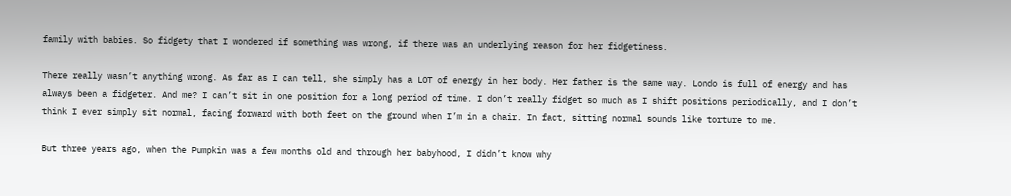family with babies. So fidgety that I wondered if something was wrong, if there was an underlying reason for her fidgetiness.

There really wasn’t anything wrong. As far as I can tell, she simply has a LOT of energy in her body. Her father is the same way. Londo is full of energy and has always been a fidgeter. And me? I can’t sit in one position for a long period of time. I don’t really fidget so much as I shift positions periodically, and I don’t think I ever simply sit normal, facing forward with both feet on the ground when I’m in a chair. In fact, sitting normal sounds like torture to me.

But three years ago, when the Pumpkin was a few months old and through her babyhood, I didn’t know why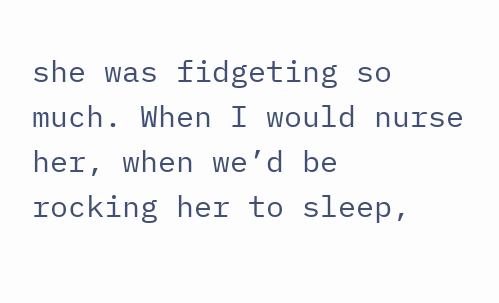she was fidgeting so much. When I would nurse her, when we’d be rocking her to sleep,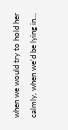when we would try to hold her calmly, when we’d be lying in…